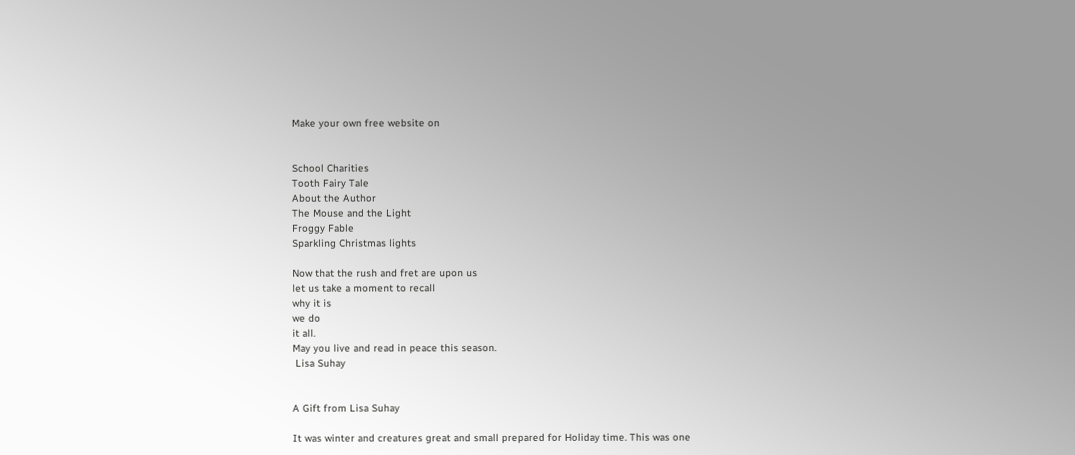Make your own free website on


School Charities
Tooth Fairy Tale
About the Author
The Mouse and the Light
Froggy Fable
Sparkling Christmas lights

Now that the rush and fret are upon us
let us take a moment to recall
why it is
we do
it all.
May you live and read in peace this season.
 Lisa Suhay


A Gift from Lisa Suhay

It was winter and creatures great and small prepared for Holiday time. This was one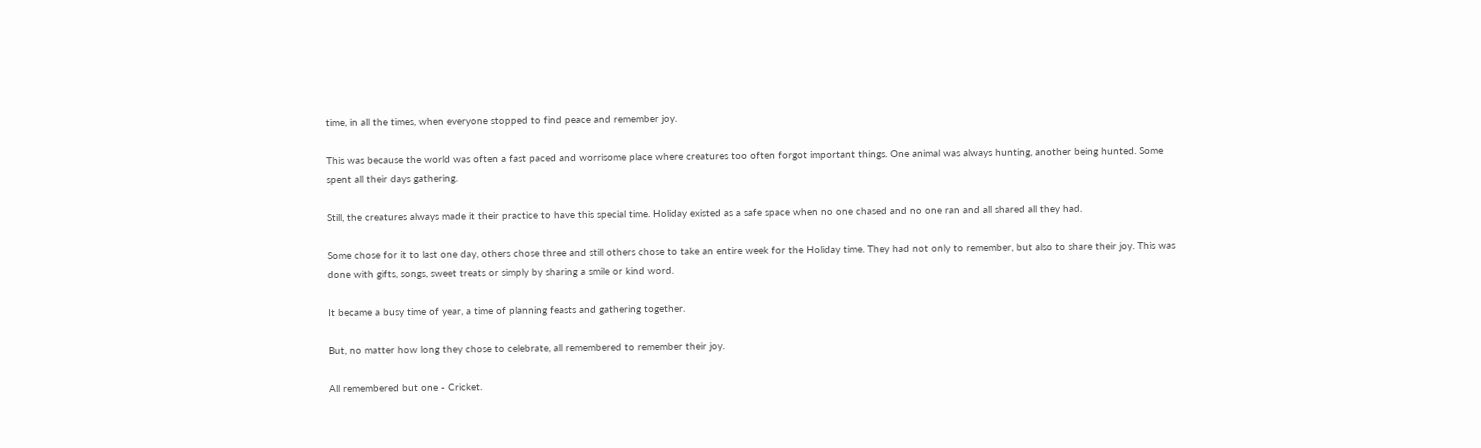time, in all the times, when everyone stopped to find peace and remember joy.

This was because the world was often a fast paced and worrisome place where creatures too often forgot important things. One animal was always hunting, another being hunted. Some spent all their days gathering.

Still, the creatures always made it their practice to have this special time. Holiday existed as a safe space when no one chased and no one ran and all shared all they had.

Some chose for it to last one day, others chose three and still others chose to take an entire week for the Holiday time. They had not only to remember, but also to share their joy. This was done with gifts, songs, sweet treats or simply by sharing a smile or kind word.

It became a busy time of year, a time of planning feasts and gathering together.

But, no matter how long they chose to celebrate, all remembered to remember their joy.

All remembered but one - Cricket.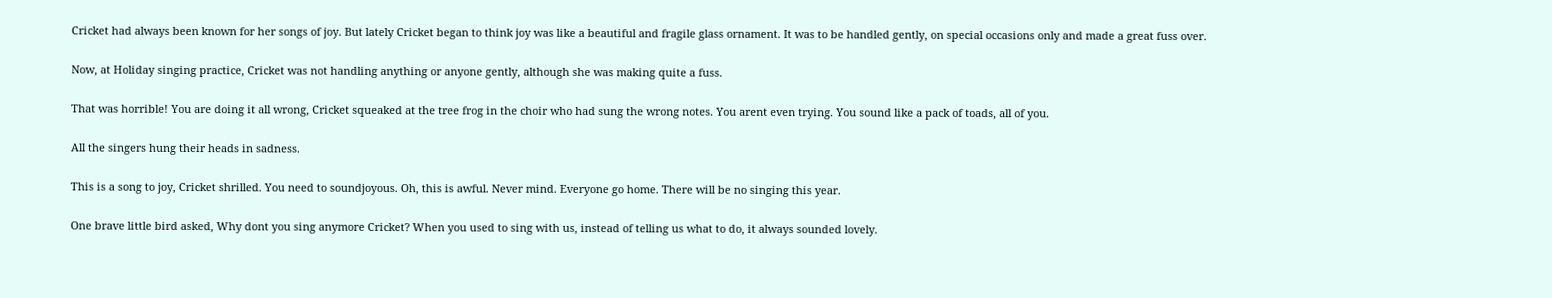Cricket had always been known for her songs of joy. But lately Cricket began to think joy was like a beautiful and fragile glass ornament. It was to be handled gently, on special occasions only and made a great fuss over.

Now, at Holiday singing practice, Cricket was not handling anything or anyone gently, although she was making quite a fuss.

That was horrible! You are doing it all wrong, Cricket squeaked at the tree frog in the choir who had sung the wrong notes. You arent even trying. You sound like a pack of toads, all of you.

All the singers hung their heads in sadness.

This is a song to joy, Cricket shrilled. You need to soundjoyous. Oh, this is awful. Never mind. Everyone go home. There will be no singing this year.

One brave little bird asked, Why dont you sing anymore Cricket? When you used to sing with us, instead of telling us what to do, it always sounded lovely.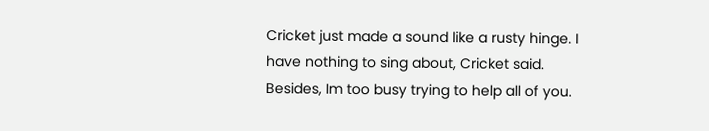Cricket just made a sound like a rusty hinge. I have nothing to sing about, Cricket said. Besides, Im too busy trying to help all of you.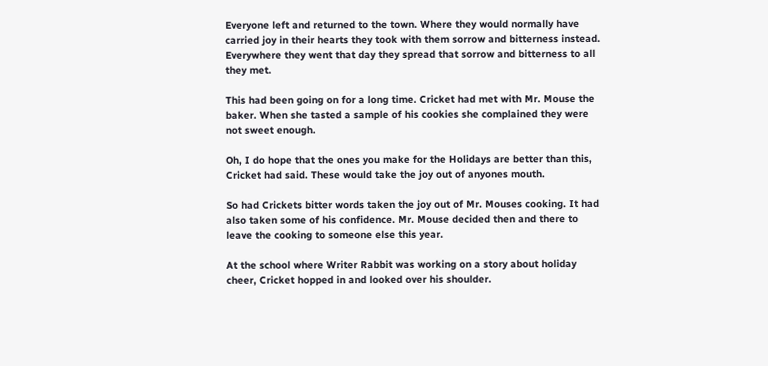Everyone left and returned to the town. Where they would normally have carried joy in their hearts they took with them sorrow and bitterness instead. Everywhere they went that day they spread that sorrow and bitterness to all they met.

This had been going on for a long time. Cricket had met with Mr. Mouse the baker. When she tasted a sample of his cookies she complained they were not sweet enough.

Oh, I do hope that the ones you make for the Holidays are better than this, Cricket had said. These would take the joy out of anyones mouth.

So had Crickets bitter words taken the joy out of Mr. Mouses cooking. It had also taken some of his confidence. Mr. Mouse decided then and there to leave the cooking to someone else this year.

At the school where Writer Rabbit was working on a story about holiday cheer, Cricket hopped in and looked over his shoulder.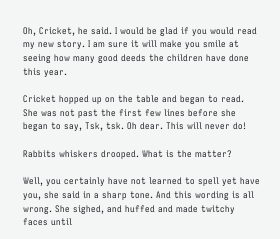Oh, Cricket, he said. I would be glad if you would read my new story. I am sure it will make you smile at seeing how many good deeds the children have done this year.

Cricket hopped up on the table and began to read. She was not past the first few lines before she began to say, Tsk, tsk. Oh dear. This will never do!

Rabbits whiskers drooped. What is the matter?

Well, you certainly have not learned to spell yet have you, she said in a sharp tone. And this wording is all wrong. She sighed, and huffed and made twitchy faces until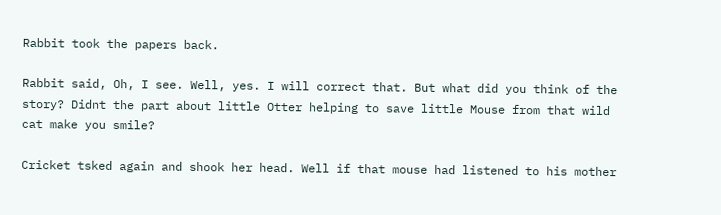Rabbit took the papers back.

Rabbit said, Oh, I see. Well, yes. I will correct that. But what did you think of the story? Didnt the part about little Otter helping to save little Mouse from that wild cat make you smile?

Cricket tsked again and shook her head. Well if that mouse had listened to his mother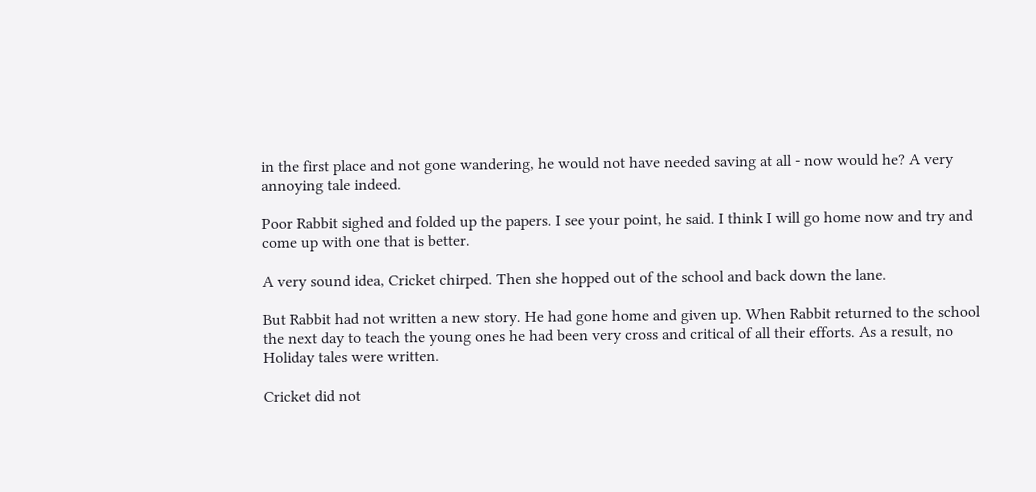in the first place and not gone wandering, he would not have needed saving at all - now would he? A very annoying tale indeed.

Poor Rabbit sighed and folded up the papers. I see your point, he said. I think I will go home now and try and come up with one that is better.

A very sound idea, Cricket chirped. Then she hopped out of the school and back down the lane.

But Rabbit had not written a new story. He had gone home and given up. When Rabbit returned to the school the next day to teach the young ones he had been very cross and critical of all their efforts. As a result, no Holiday tales were written.

Cricket did not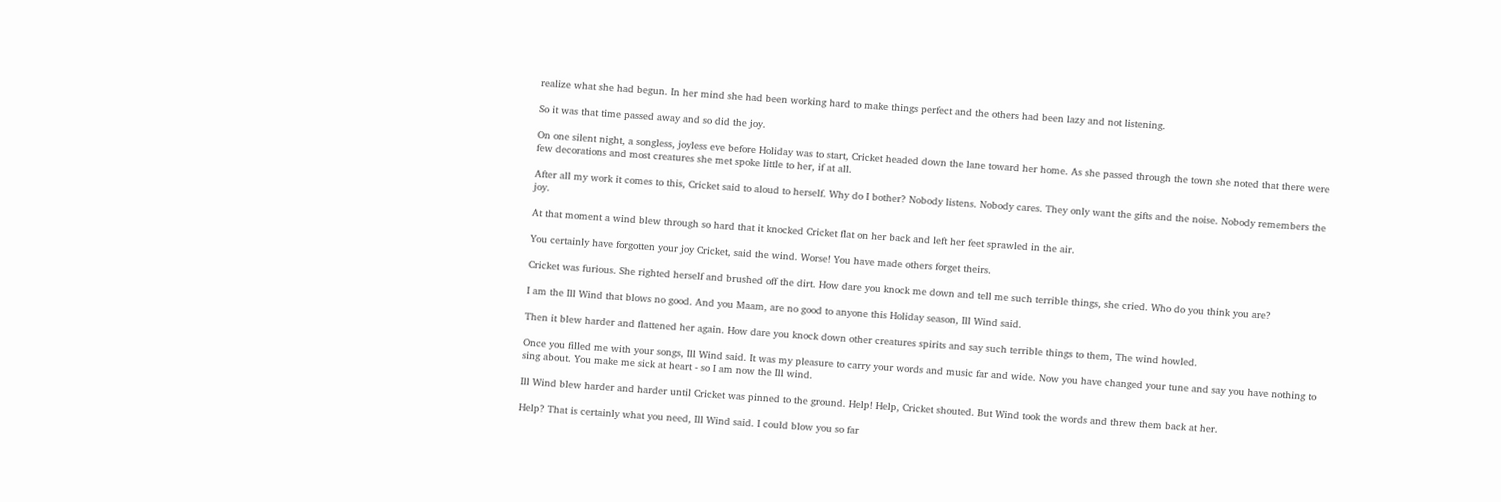realize what she had begun. In her mind she had been working hard to make things perfect and the others had been lazy and not listening.

So it was that time passed away and so did the joy.

On one silent night, a songless, joyless eve before Holiday was to start, Cricket headed down the lane toward her home. As she passed through the town she noted that there were few decorations and most creatures she met spoke little to her, if at all.

After all my work it comes to this, Cricket said to aloud to herself. Why do I bother? Nobody listens. Nobody cares. They only want the gifts and the noise. Nobody remembers the joy.

At that moment a wind blew through so hard that it knocked Cricket flat on her back and left her feet sprawled in the air.

You certainly have forgotten your joy Cricket, said the wind. Worse! You have made others forget theirs.

Cricket was furious. She righted herself and brushed off the dirt. How dare you knock me down and tell me such terrible things, she cried. Who do you think you are?

I am the Ill Wind that blows no good. And you Maam, are no good to anyone this Holiday season, Ill Wind said.

Then it blew harder and flattened her again. How dare you knock down other creatures spirits and say such terrible things to them, The wind howled.

Once you filled me with your songs, Ill Wind said. It was my pleasure to carry your words and music far and wide. Now you have changed your tune and say you have nothing to sing about. You make me sick at heart - so I am now the Ill wind.

Ill Wind blew harder and harder until Cricket was pinned to the ground. Help! Help, Cricket shouted. But Wind took the words and threw them back at her.

Help? That is certainly what you need, Ill Wind said. I could blow you so far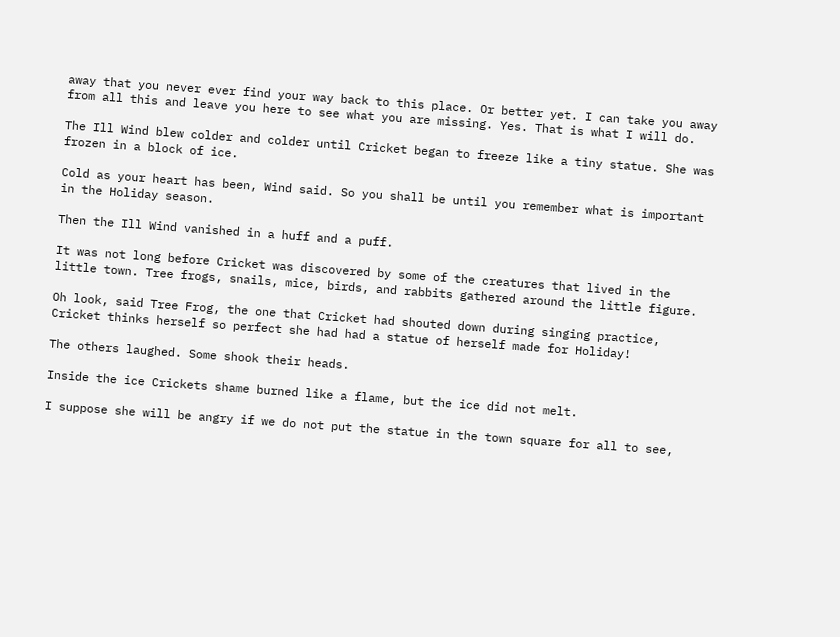away that you never ever find your way back to this place. Or better yet. I can take you away from all this and leave you here to see what you are missing. Yes. That is what I will do.

The Ill Wind blew colder and colder until Cricket began to freeze like a tiny statue. She was frozen in a block of ice.

Cold as your heart has been, Wind said. So you shall be until you remember what is important in the Holiday season.

Then the Ill Wind vanished in a huff and a puff.

It was not long before Cricket was discovered by some of the creatures that lived in the little town. Tree frogs, snails, mice, birds, and rabbits gathered around the little figure.

Oh look, said Tree Frog, the one that Cricket had shouted down during singing practice, Cricket thinks herself so perfect she had had a statue of herself made for Holiday!

The others laughed. Some shook their heads.

Inside the ice Crickets shame burned like a flame, but the ice did not melt.

I suppose she will be angry if we do not put the statue in the town square for all to see,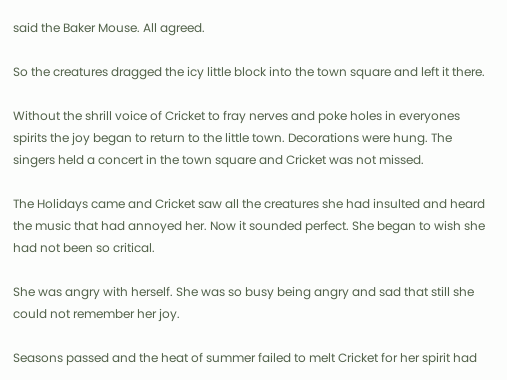said the Baker Mouse. All agreed.

So the creatures dragged the icy little block into the town square and left it there.

Without the shrill voice of Cricket to fray nerves and poke holes in everyones spirits the joy began to return to the little town. Decorations were hung. The singers held a concert in the town square and Cricket was not missed.

The Holidays came and Cricket saw all the creatures she had insulted and heard the music that had annoyed her. Now it sounded perfect. She began to wish she had not been so critical.

She was angry with herself. She was so busy being angry and sad that still she could not remember her joy.

Seasons passed and the heat of summer failed to melt Cricket for her spirit had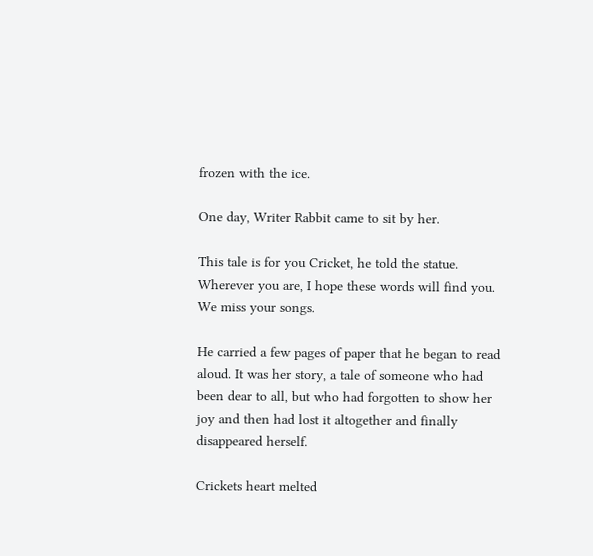frozen with the ice.

One day, Writer Rabbit came to sit by her.

This tale is for you Cricket, he told the statue. Wherever you are, I hope these words will find you. We miss your songs.

He carried a few pages of paper that he began to read aloud. It was her story, a tale of someone who had been dear to all, but who had forgotten to show her joy and then had lost it altogether and finally disappeared herself.

Crickets heart melted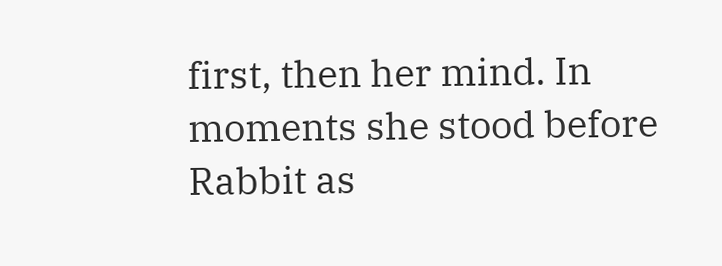first, then her mind. In moments she stood before Rabbit as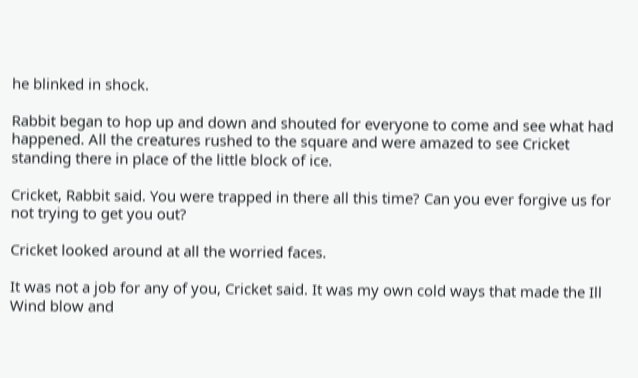he blinked in shock.

Rabbit began to hop up and down and shouted for everyone to come and see what had happened. All the creatures rushed to the square and were amazed to see Cricket standing there in place of the little block of ice.

Cricket, Rabbit said. You were trapped in there all this time? Can you ever forgive us for not trying to get you out?

Cricket looked around at all the worried faces.

It was not a job for any of you, Cricket said. It was my own cold ways that made the Ill Wind blow and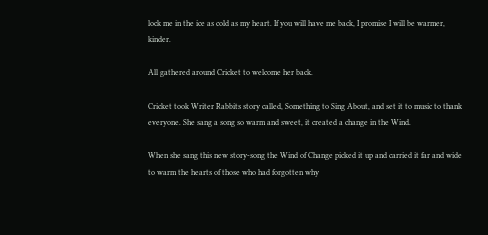lock me in the ice as cold as my heart. If you will have me back, I promise I will be warmer, kinder.

All gathered around Cricket to welcome her back.

Cricket took Writer Rabbits story called, Something to Sing About, and set it to music to thank everyone. She sang a song so warm and sweet, it created a change in the Wind.

When she sang this new story-song the Wind of Change picked it up and carried it far and wide to warm the hearts of those who had forgotten why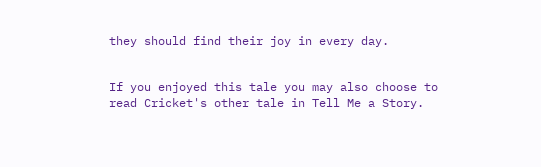they should find their joy in every day.


If you enjoyed this tale you may also choose to read Cricket's other tale in Tell Me a Story.